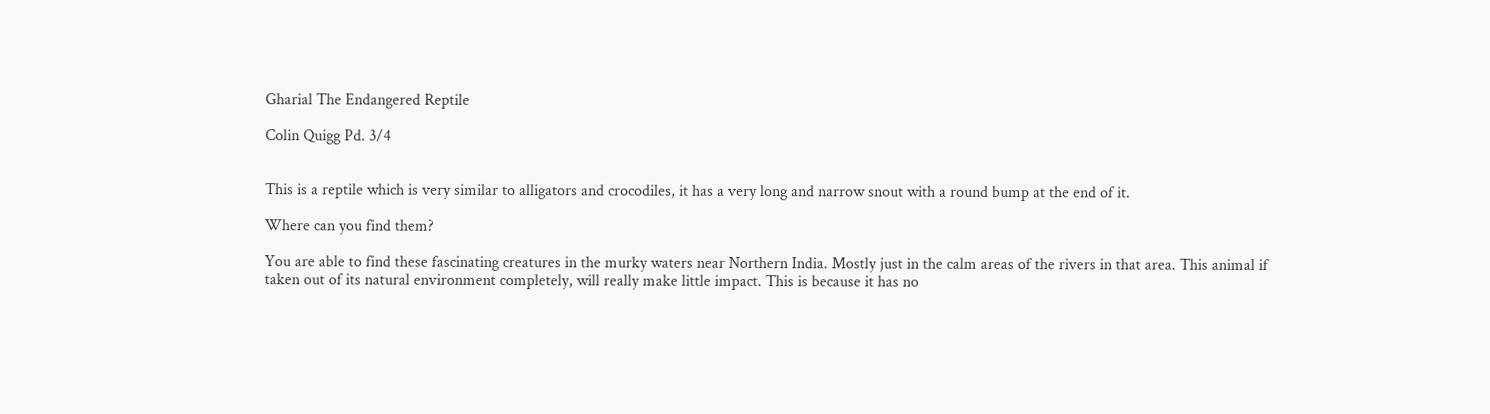Gharial The Endangered Reptile

Colin Quigg Pd. 3/4


This is a reptile which is very similar to alligators and crocodiles, it has a very long and narrow snout with a round bump at the end of it.

Where can you find them?

You are able to find these fascinating creatures in the murky waters near Northern India. Mostly just in the calm areas of the rivers in that area. This animal if taken out of its natural environment completely, will really make little impact. This is because it has no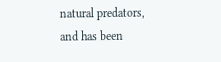natural predators, and has been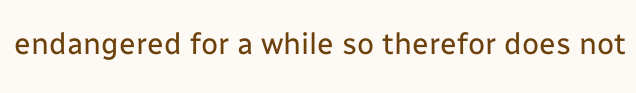endangered for a while so therefor does not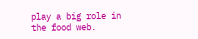play a big role in the food web.